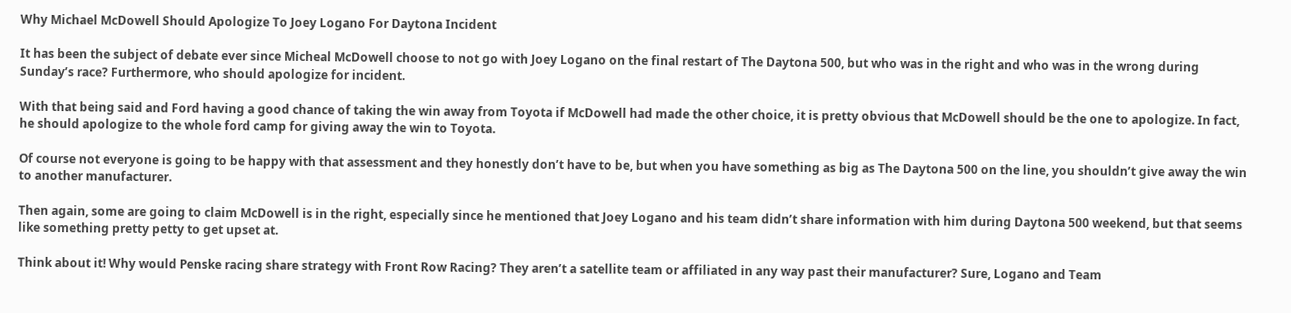Why Michael McDowell Should Apologize To Joey Logano For Daytona Incident

It has been the subject of debate ever since Micheal McDowell choose to not go with Joey Logano on the final restart of The Daytona 500, but who was in the right and who was in the wrong during Sunday’s race? Furthermore, who should apologize for incident.

With that being said and Ford having a good chance of taking the win away from Toyota if McDowell had made the other choice, it is pretty obvious that McDowell should be the one to apologize. In fact, he should apologize to the whole ford camp for giving away the win to Toyota.

Of course not everyone is going to be happy with that assessment and they honestly don’t have to be, but when you have something as big as The Daytona 500 on the line, you shouldn’t give away the win to another manufacturer.

Then again, some are going to claim McDowell is in the right, especially since he mentioned that Joey Logano and his team didn’t share information with him during Daytona 500 weekend, but that seems like something pretty petty to get upset at.

Think about it! Why would Penske racing share strategy with Front Row Racing? They aren’t a satellite team or affiliated in any way past their manufacturer? Sure, Logano and Team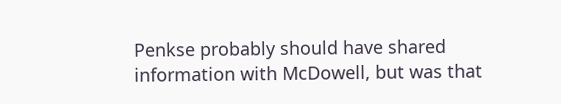Penkse probably should have shared information with McDowell, but was that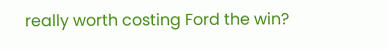really worth costing Ford the win?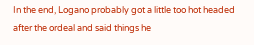In the end, Logano probably got a little too hot headed after the ordeal and said things he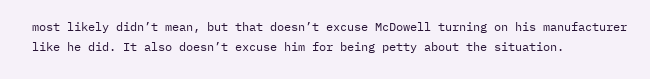most likely didn’t mean, but that doesn’t excuse McDowell turning on his manufacturer like he did. It also doesn’t excuse him for being petty about the situation.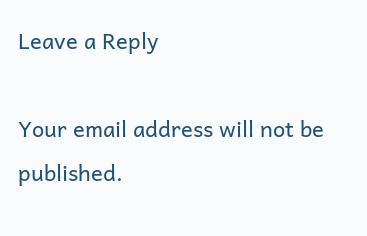Leave a Reply

Your email address will not be published.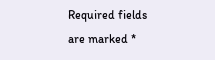Required fields are marked *